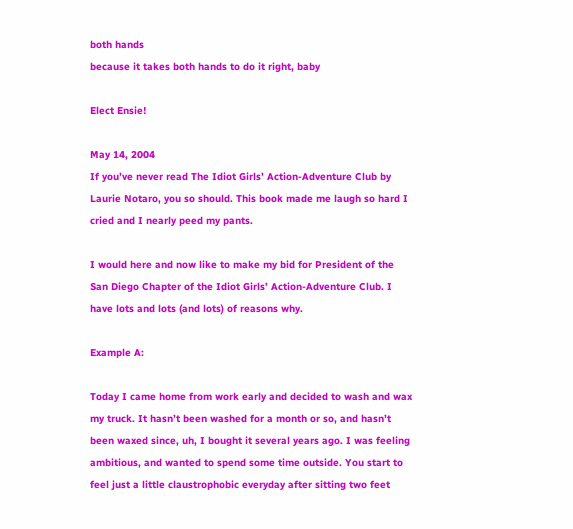both hands
because it takes both hands to do it right, baby

Elect Ensie!

May 14, 2004
If you’ve never read The Idiot Girls’ Action-Adventure Club by Laurie Notaro, you so should. This book made me laugh so hard I cried and I nearly peed my pants.

I would here and now like to make my bid for President of the San Diego Chapter of the Idiot Girls’ Action-Adventure Club. I have lots and lots (and lots) of reasons why.

Example A:

Today I came home from work early and decided to wash and wax my truck. It hasn’t been washed for a month or so, and hasn’t been waxed since, uh, I bought it several years ago. I was feeling ambitious, and wanted to spend some time outside. You start to feel just a little claustrophobic everyday after sitting two feet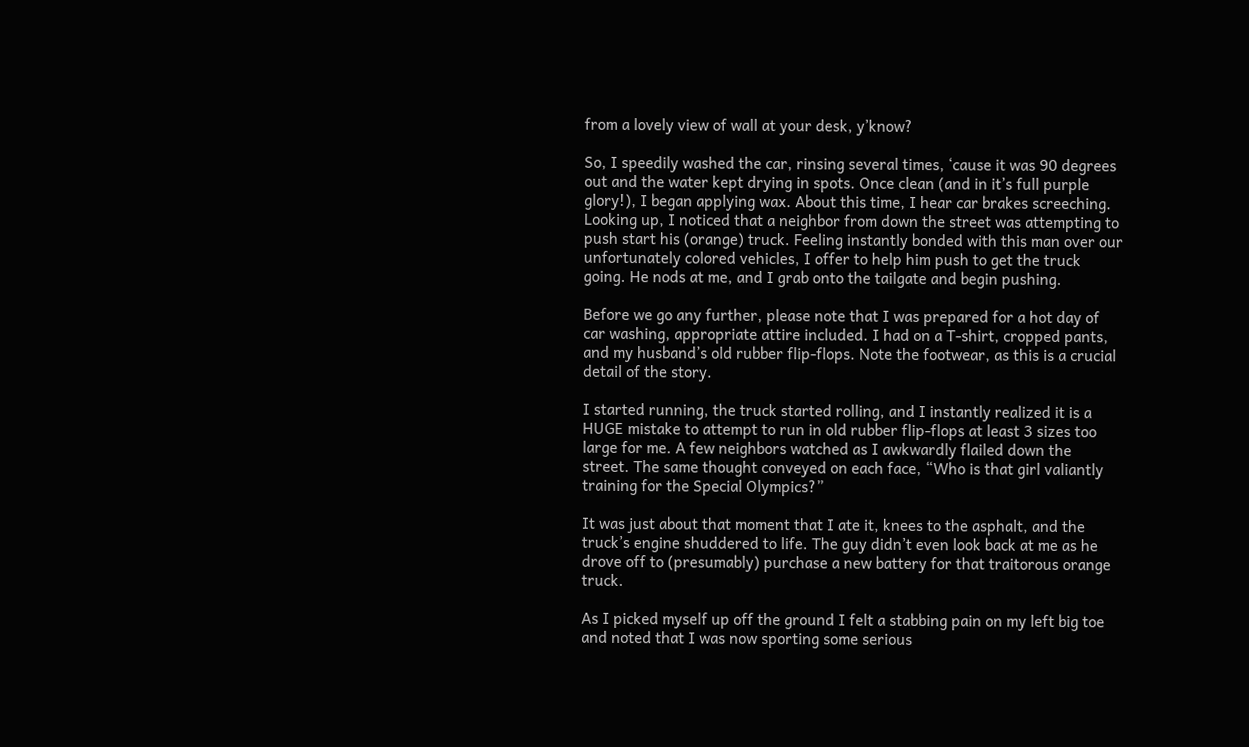from a lovely view of wall at your desk, y’know?

So, I speedily washed the car, rinsing several times, ‘cause it was 90 degrees out and the water kept drying in spots. Once clean (and in it’s full purple glory!), I began applying wax. About this time, I hear car brakes screeching. Looking up, I noticed that a neighbor from down the street was attempting to push start his (orange) truck. Feeling instantly bonded with this man over our unfortunately colored vehicles, I offer to help him push to get the truck going. He nods at me, and I grab onto the tailgate and begin pushing.

Before we go any further, please note that I was prepared for a hot day of car washing, appropriate attire included. I had on a T-shirt, cropped pants, and my husband’s old rubber flip-flops. Note the footwear, as this is a crucial detail of the story.

I started running, the truck started rolling, and I instantly realized it is a HUGE mistake to attempt to run in old rubber flip-flops at least 3 sizes too large for me. A few neighbors watched as I awkwardly flailed down the street. The same thought conveyed on each face, “Who is that girl valiantly training for the Special Olympics?”

It was just about that moment that I ate it, knees to the asphalt, and the truck’s engine shuddered to life. The guy didn’t even look back at me as he drove off to (presumably) purchase a new battery for that traitorous orange truck.

As I picked myself up off the ground I felt a stabbing pain on my left big toe and noted that I was now sporting some serious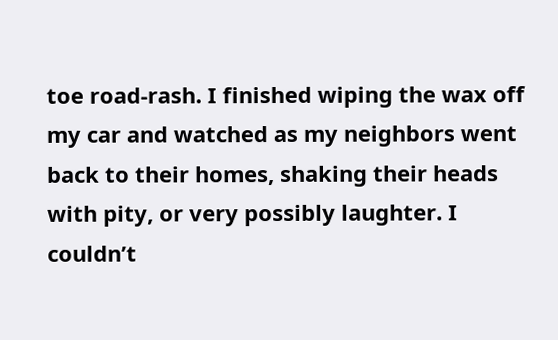toe road-rash. I finished wiping the wax off my car and watched as my neighbors went back to their homes, shaking their heads with pity, or very possibly laughter. I couldn’t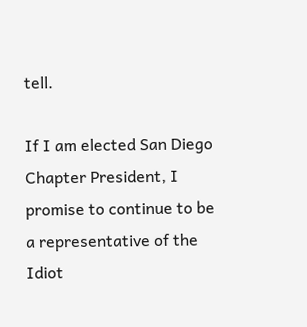tell.

If I am elected San Diego Chapter President, I promise to continue to be a representative of the Idiot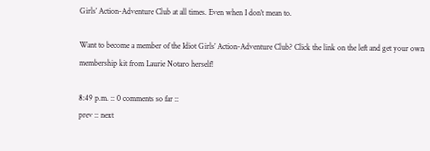Girls’ Action-Adventure Club at all times. Even when I don’t mean to.

Want to become a member of the Idiot Girls’ Action-Adventure Club? Click the link on the left and get your own membership kit from Laurie Notaro herself!

8:49 p.m. :: 0 comments so far ::
prev :: next